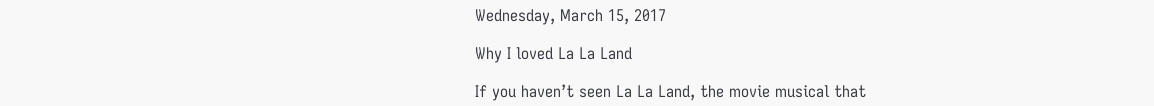Wednesday, March 15, 2017

Why I loved La La Land

If you haven’t seen La La Land, the movie musical that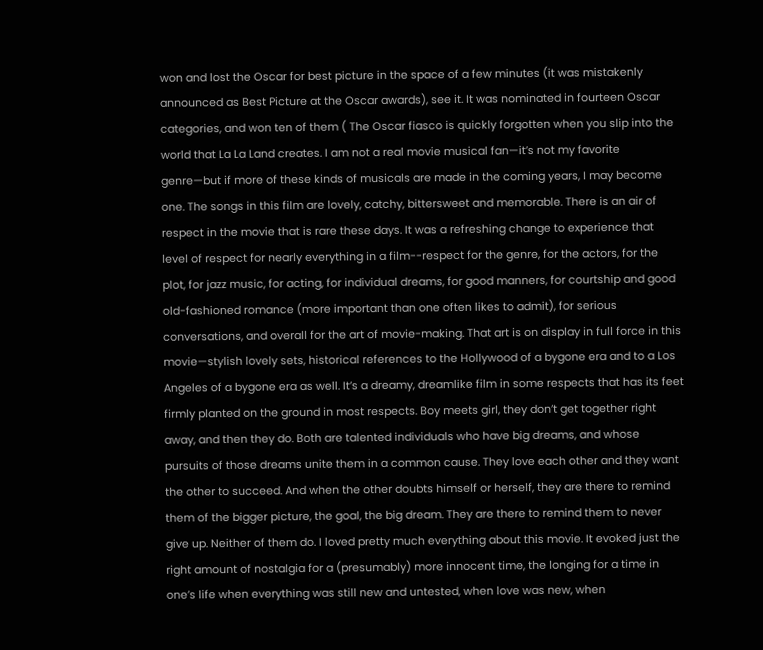won and lost the Oscar for best picture in the space of a few minutes (it was mistakenly announced as Best Picture at the Oscar awards), see it. It was nominated in fourteen Oscar categories, and won ten of them ( The Oscar fiasco is quickly forgotten when you slip into the world that La La Land creates. I am not a real movie musical fan—it’s not my favorite genre—but if more of these kinds of musicals are made in the coming years, I may become one. The songs in this film are lovely, catchy, bittersweet and memorable. There is an air of respect in the movie that is rare these days. It was a refreshing change to experience that level of respect for nearly everything in a film--respect for the genre, for the actors, for the plot, for jazz music, for acting, for individual dreams, for good manners, for courtship and good old-fashioned romance (more important than one often likes to admit), for serious conversations, and overall for the art of movie-making. That art is on display in full force in this movie—stylish lovely sets, historical references to the Hollywood of a bygone era and to a Los Angeles of a bygone era as well. It’s a dreamy, dreamlike film in some respects that has its feet firmly planted on the ground in most respects. Boy meets girl, they don’t get together right away, and then they do. Both are talented individuals who have big dreams, and whose pursuits of those dreams unite them in a common cause. They love each other and they want the other to succeed. And when the other doubts himself or herself, they are there to remind them of the bigger picture, the goal, the big dream. They are there to remind them to never give up. Neither of them do. I loved pretty much everything about this movie. It evoked just the right amount of nostalgia for a (presumably) more innocent time, the longing for a time in one’s life when everything was still new and untested, when love was new, when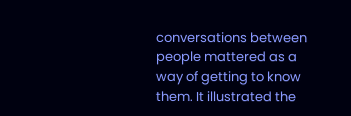conversations between people mattered as a way of getting to know them. It illustrated the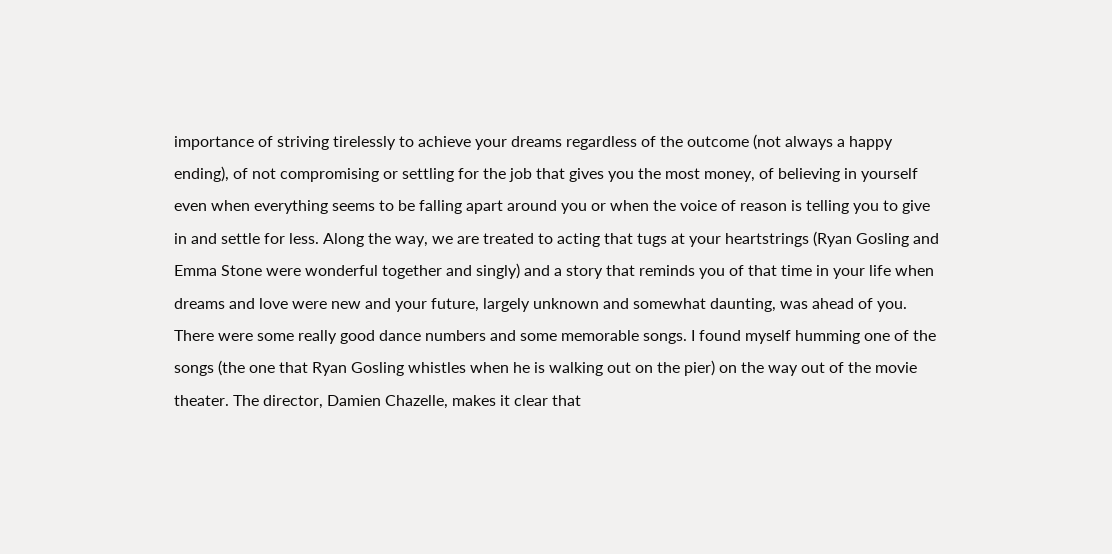importance of striving tirelessly to achieve your dreams regardless of the outcome (not always a happy ending), of not compromising or settling for the job that gives you the most money, of believing in yourself even when everything seems to be falling apart around you or when the voice of reason is telling you to give in and settle for less. Along the way, we are treated to acting that tugs at your heartstrings (Ryan Gosling and Emma Stone were wonderful together and singly) and a story that reminds you of that time in your life when dreams and love were new and your future, largely unknown and somewhat daunting, was ahead of you. There were some really good dance numbers and some memorable songs. I found myself humming one of the songs (the one that Ryan Gosling whistles when he is walking out on the pier) on the way out of the movie theater. The director, Damien Chazelle, makes it clear that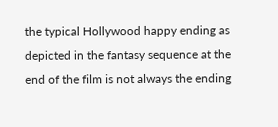the typical Hollywood happy ending as depicted in the fantasy sequence at the end of the film is not always the ending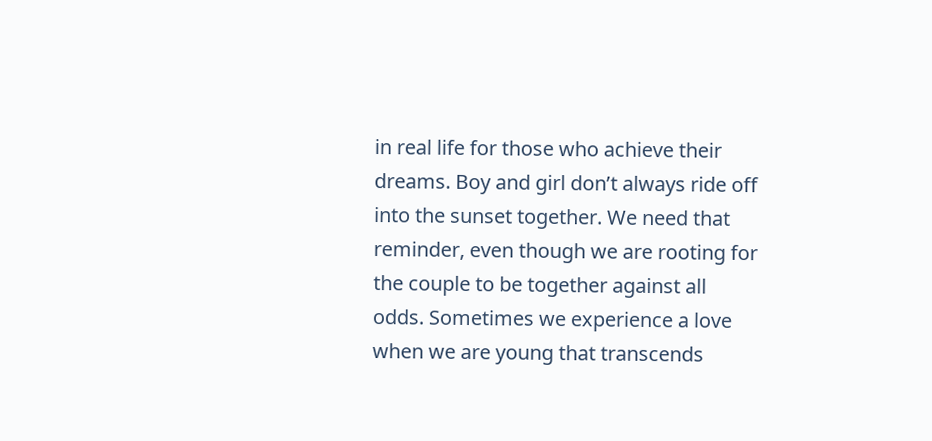in real life for those who achieve their dreams. Boy and girl don’t always ride off into the sunset together. We need that reminder, even though we are rooting for the couple to be together against all odds. Sometimes we experience a love when we are young that transcends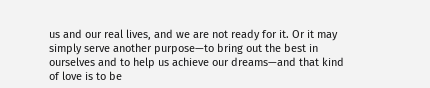us and our real lives, and we are not ready for it. Or it may simply serve another purpose—to bring out the best in ourselves and to help us achieve our dreams—and that kind of love is to be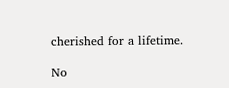cherished for a lifetime.

No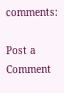comments:

Post a Comment